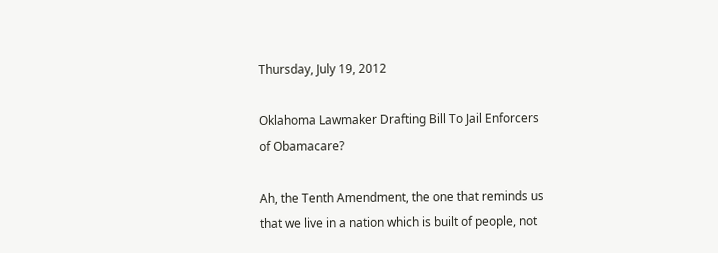Thursday, July 19, 2012

Oklahoma Lawmaker Drafting Bill To Jail Enforcers of Obamacare?

Ah, the Tenth Amendment, the one that reminds us that we live in a nation which is built of people, not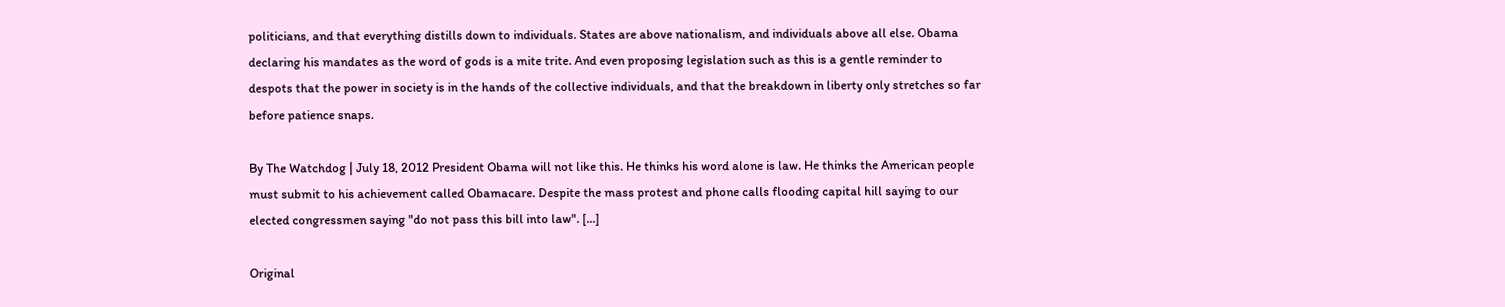politicians, and that everything distills down to individuals. States are above nationalism, and individuals above all else. Obama declaring his mandates as the word of gods is a mite trite. And even proposing legislation such as this is a gentle reminder to despots that the power in society is in the hands of the collective individuals, and that the breakdown in liberty only stretches so far before patience snaps.

By The Watchdog | July 18, 2012 President Obama will not like this. He thinks his word alone is law. He thinks the American people must submit to his achievement called Obamacare. Despite the mass protest and phone calls flooding capital hill saying to our elected congressmen saying "do not pass this bill into law". [...]

Original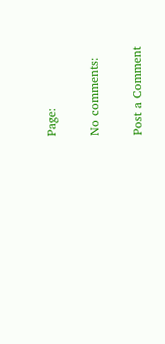Page:

No comments:

Post a Comment